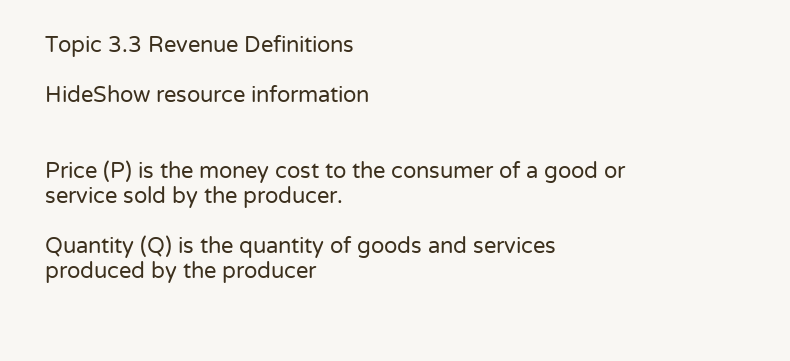Topic 3.3 Revenue Definitions

HideShow resource information


Price (P) is the money cost to the consumer of a good or service sold by the producer.

Quantity (Q) is the quantity of goods and services produced by the producer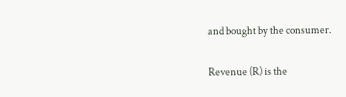and bought by the consumer.

Revenue (R) is the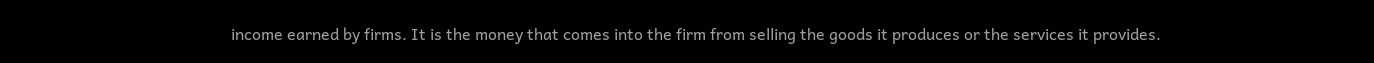income earned by firms. It is the money that comes into the firm from selling the goods it produces or the services it provides.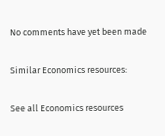No comments have yet been made

Similar Economics resources:

See all Economics resources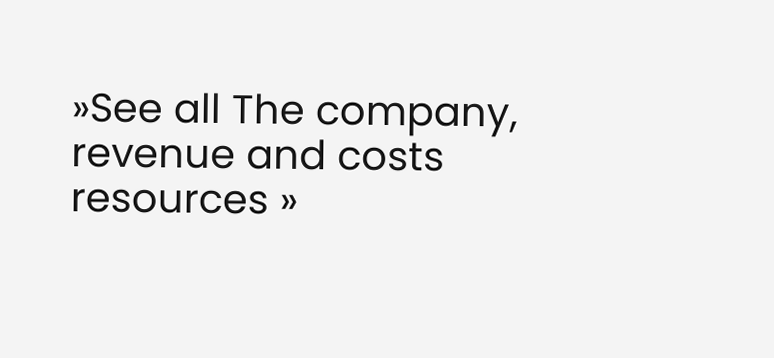»See all The company, revenue and costs resources »